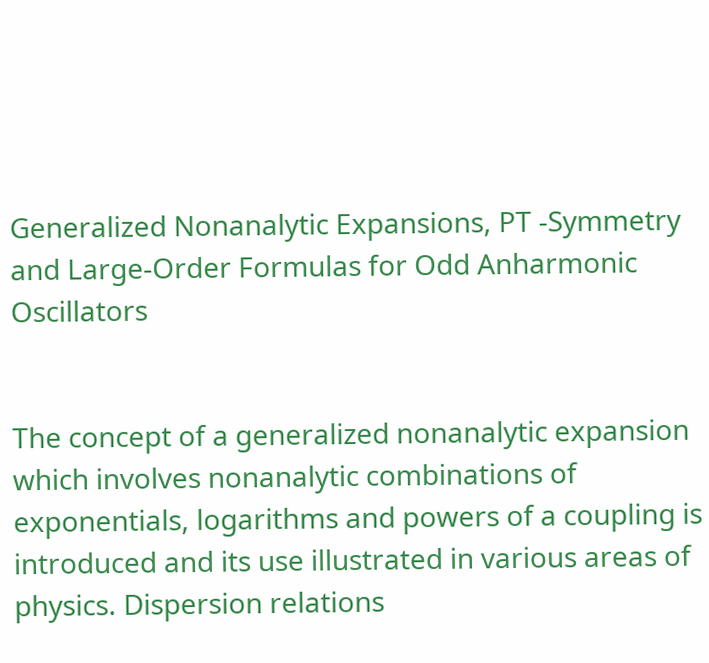Generalized Nonanalytic Expansions, PT -Symmetry and Large-Order Formulas for Odd Anharmonic Oscillators


The concept of a generalized nonanalytic expansion which involves nonanalytic combinations of exponentials, logarithms and powers of a coupling is introduced and its use illustrated in various areas of physics. Dispersion relations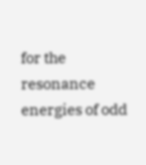for the resonance energies of odd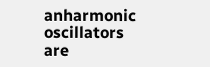anharmonic oscillators are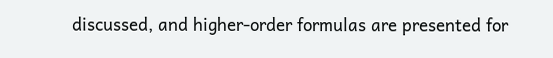discussed, and higher-order formulas are presented for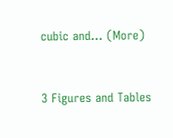cubic and… (More)


3 Figures and Tables